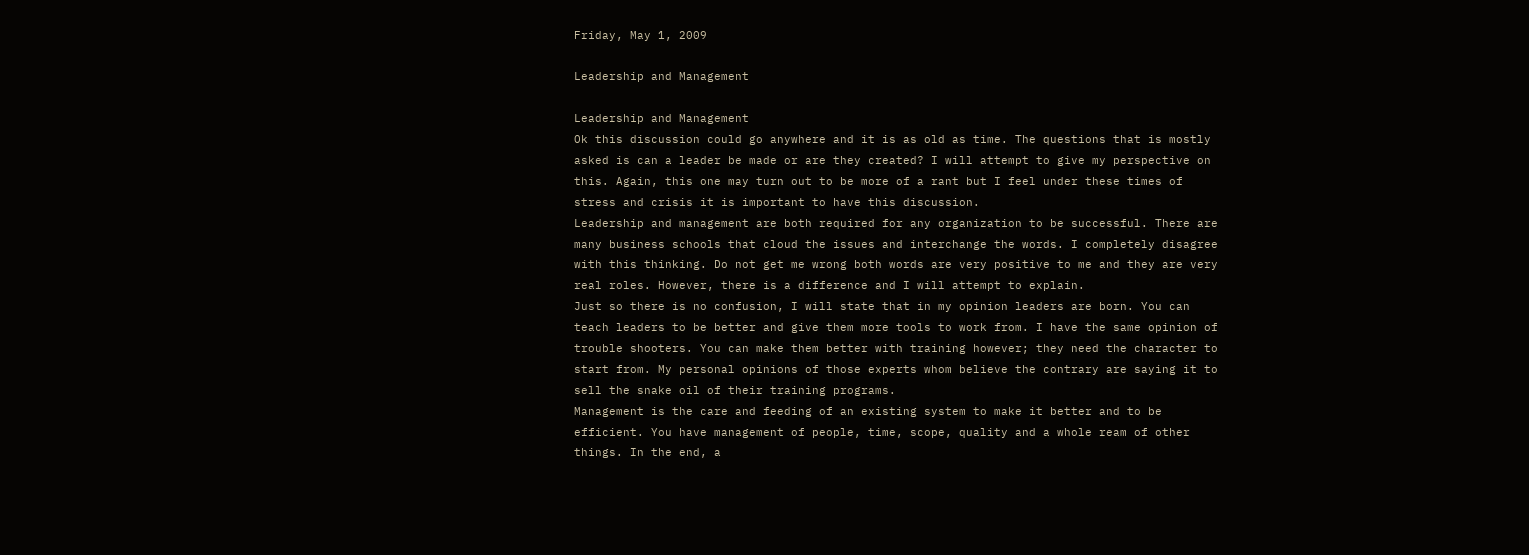Friday, May 1, 2009

Leadership and Management

Leadership and Management
Ok this discussion could go anywhere and it is as old as time. The questions that is mostly asked is can a leader be made or are they created? I will attempt to give my perspective on this. Again, this one may turn out to be more of a rant but I feel under these times of stress and crisis it is important to have this discussion.
Leadership and management are both required for any organization to be successful. There are many business schools that cloud the issues and interchange the words. I completely disagree with this thinking. Do not get me wrong both words are very positive to me and they are very real roles. However, there is a difference and I will attempt to explain.
Just so there is no confusion, I will state that in my opinion leaders are born. You can teach leaders to be better and give them more tools to work from. I have the same opinion of trouble shooters. You can make them better with training however; they need the character to start from. My personal opinions of those experts whom believe the contrary are saying it to sell the snake oil of their training programs.
Management is the care and feeding of an existing system to make it better and to be efficient. You have management of people, time, scope, quality and a whole ream of other things. In the end, a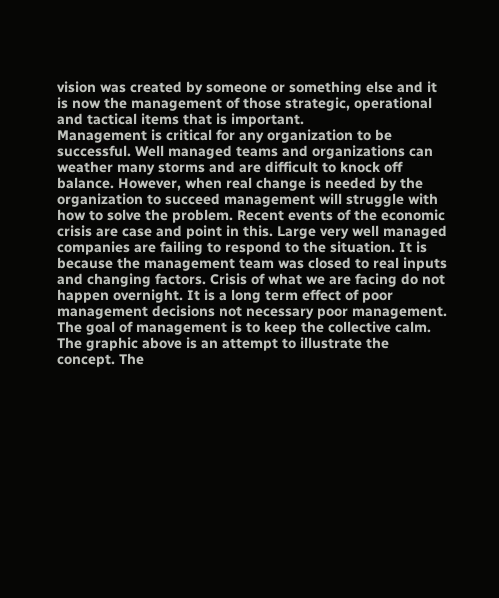vision was created by someone or something else and it is now the management of those strategic, operational and tactical items that is important.
Management is critical for any organization to be successful. Well managed teams and organizations can weather many storms and are difficult to knock off balance. However, when real change is needed by the organization to succeed management will struggle with how to solve the problem. Recent events of the economic crisis are case and point in this. Large very well managed companies are failing to respond to the situation. It is because the management team was closed to real inputs and changing factors. Crisis of what we are facing do not happen overnight. It is a long term effect of poor management decisions not necessary poor management. The goal of management is to keep the collective calm. The graphic above is an attempt to illustrate the concept. The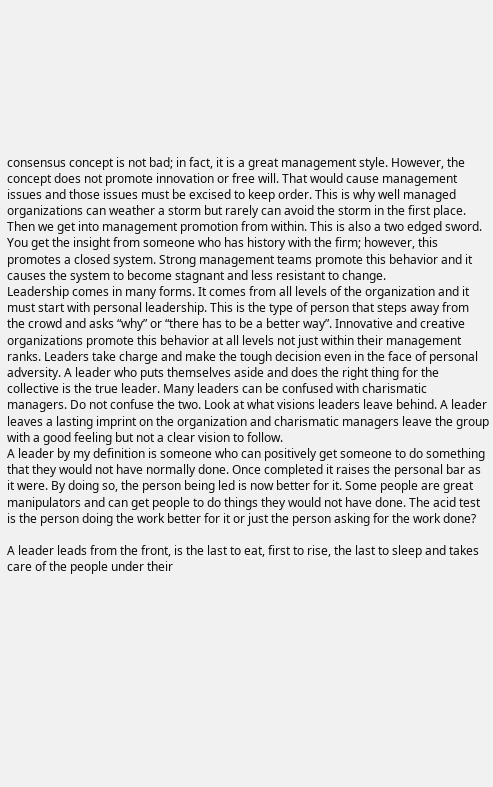consensus concept is not bad; in fact, it is a great management style. However, the concept does not promote innovation or free will. That would cause management issues and those issues must be excised to keep order. This is why well managed organizations can weather a storm but rarely can avoid the storm in the first place.
Then we get into management promotion from within. This is also a two edged sword. You get the insight from someone who has history with the firm; however, this promotes a closed system. Strong management teams promote this behavior and it causes the system to become stagnant and less resistant to change.
Leadership comes in many forms. It comes from all levels of the organization and it must start with personal leadership. This is the type of person that steps away from the crowd and asks “why” or “there has to be a better way”. Innovative and creative organizations promote this behavior at all levels not just within their management ranks. Leaders take charge and make the tough decision even in the face of personal adversity. A leader who puts themselves aside and does the right thing for the collective is the true leader. Many leaders can be confused with charismatic managers. Do not confuse the two. Look at what visions leaders leave behind. A leader leaves a lasting imprint on the organization and charismatic managers leave the group with a good feeling but not a clear vision to follow.
A leader by my definition is someone who can positively get someone to do something that they would not have normally done. Once completed it raises the personal bar as it were. By doing so, the person being led is now better for it. Some people are great manipulators and can get people to do things they would not have done. The acid test is the person doing the work better for it or just the person asking for the work done?

A leader leads from the front, is the last to eat, first to rise, the last to sleep and takes care of the people under their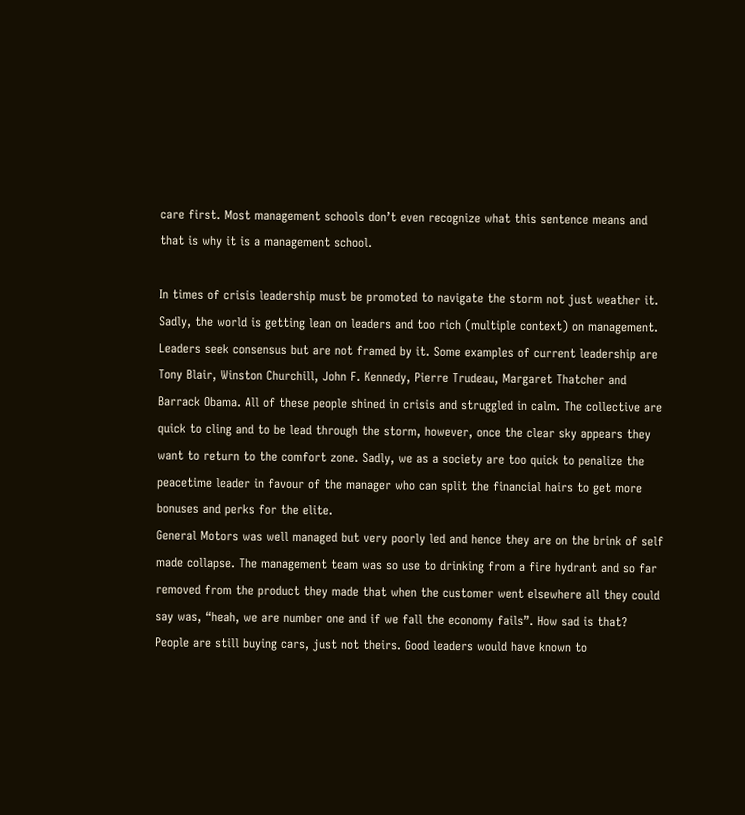care first. Most management schools don’t even recognize what this sentence means and that is why it is a management school.

In times of crisis leadership must be promoted to navigate the storm not just weather it. Sadly, the world is getting lean on leaders and too rich (multiple context) on management. Leaders seek consensus but are not framed by it. Some examples of current leadership are Tony Blair, Winston Churchill, John F. Kennedy, Pierre Trudeau, Margaret Thatcher and Barrack Obama. All of these people shined in crisis and struggled in calm. The collective are quick to cling and to be lead through the storm, however, once the clear sky appears they want to return to the comfort zone. Sadly, we as a society are too quick to penalize the peacetime leader in favour of the manager who can split the financial hairs to get more bonuses and perks for the elite.
General Motors was well managed but very poorly led and hence they are on the brink of self made collapse. The management team was so use to drinking from a fire hydrant and so far removed from the product they made that when the customer went elsewhere all they could say was, “heah, we are number one and if we fall the economy fails”. How sad is that? People are still buying cars, just not theirs. Good leaders would have known to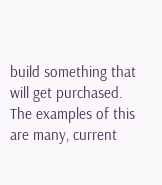build something that will get purchased. The examples of this are many, current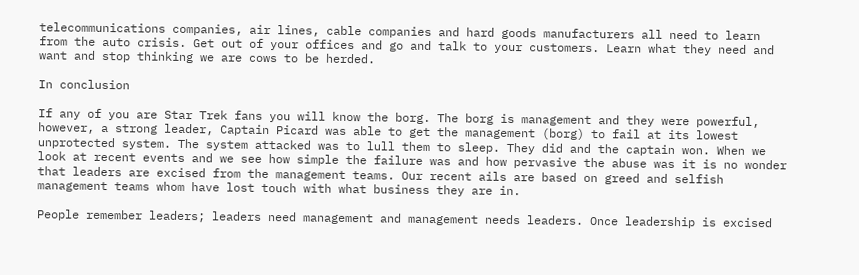telecommunications companies, air lines, cable companies and hard goods manufacturers all need to learn from the auto crisis. Get out of your offices and go and talk to your customers. Learn what they need and want and stop thinking we are cows to be herded.

In conclusion

If any of you are Star Trek fans you will know the borg. The borg is management and they were powerful, however, a strong leader, Captain Picard was able to get the management (borg) to fail at its lowest unprotected system. The system attacked was to lull them to sleep. They did and the captain won. When we look at recent events and we see how simple the failure was and how pervasive the abuse was it is no wonder that leaders are excised from the management teams. Our recent ails are based on greed and selfish management teams whom have lost touch with what business they are in.

People remember leaders; leaders need management and management needs leaders. Once leadership is excised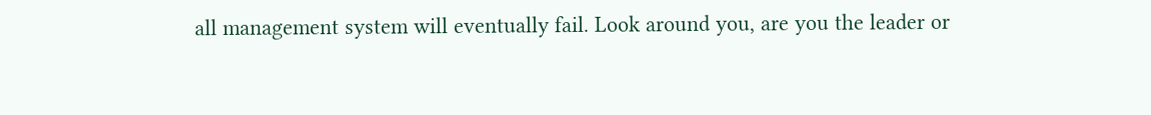all management system will eventually fail. Look around you, are you the leader or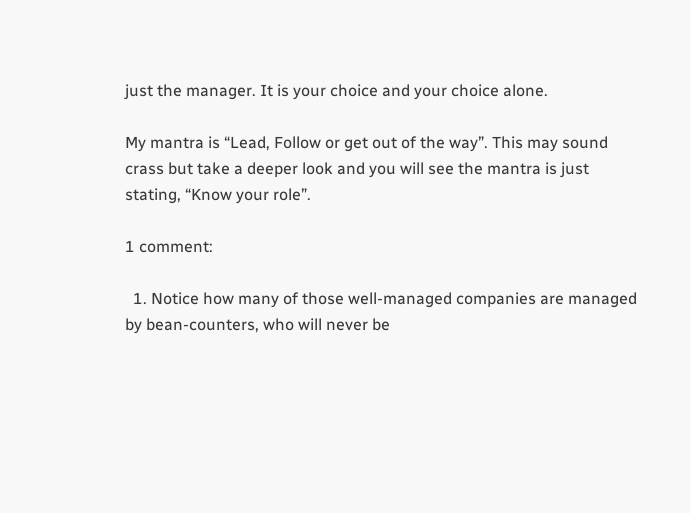just the manager. It is your choice and your choice alone.

My mantra is “Lead, Follow or get out of the way”. This may sound crass but take a deeper look and you will see the mantra is just stating, “Know your role”.

1 comment:

  1. Notice how many of those well-managed companies are managed by bean-counters, who will never be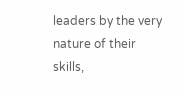leaders by the very nature of their skills,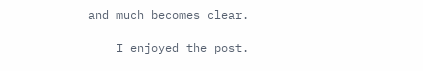and much becomes clear.

    I enjoyed the post.